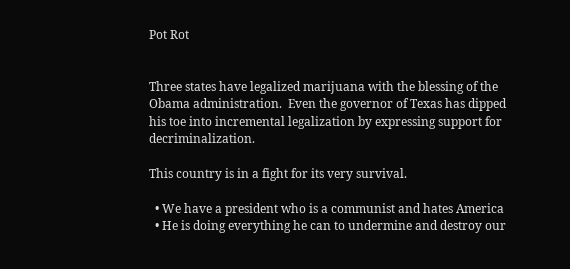Pot Rot


Three states have legalized marijuana with the blessing of the Obama administration.  Even the governor of Texas has dipped his toe into incremental legalization by expressing support for decriminalization.

This country is in a fight for its very survival.

  • We have a president who is a communist and hates America
  • He is doing everything he can to undermine and destroy our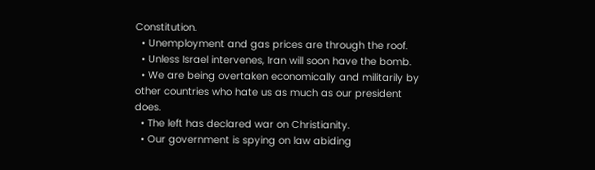Constitution.
  • Unemployment and gas prices are through the roof.
  • Unless Israel intervenes, Iran will soon have the bomb.
  • We are being overtaken economically and militarily by other countries who hate us as much as our president does.
  • The left has declared war on Christianity.
  • Our government is spying on law abiding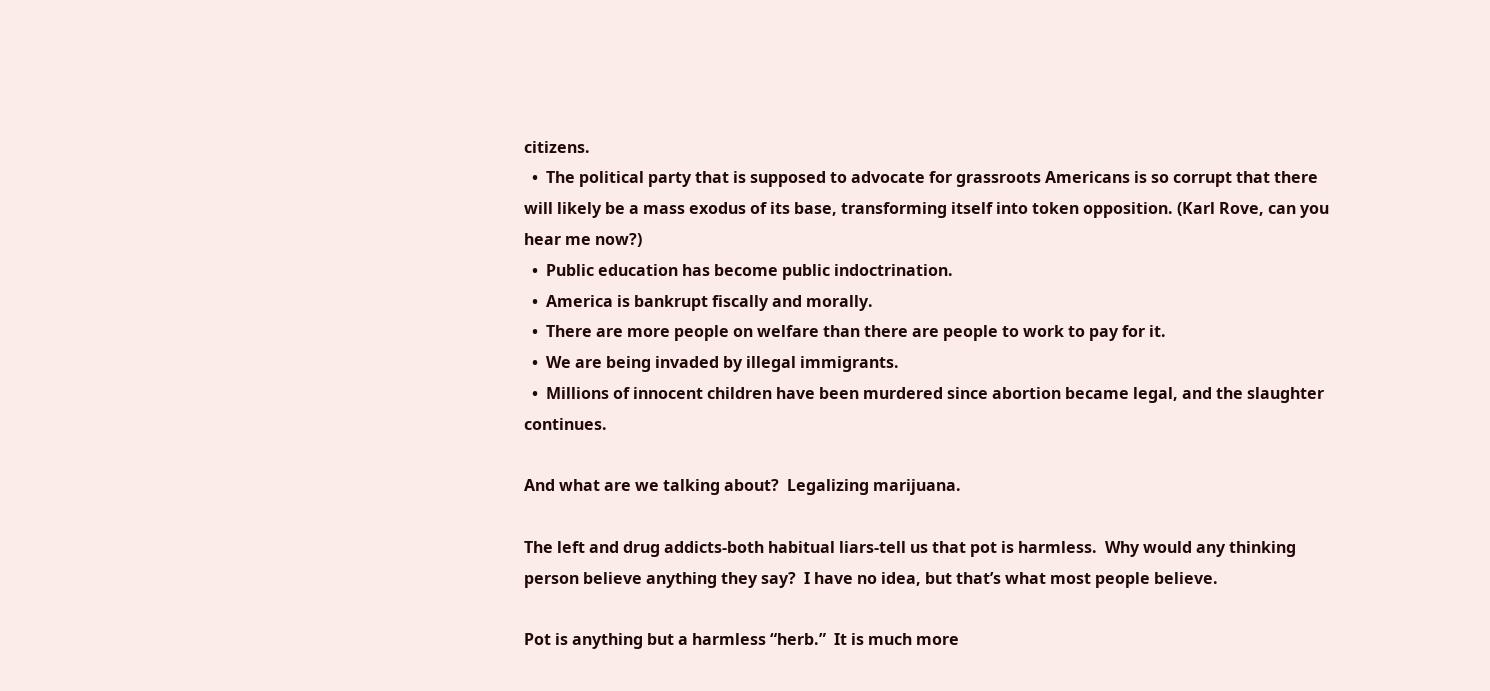citizens.
  •  The political party that is supposed to advocate for grassroots Americans is so corrupt that there will likely be a mass exodus of its base, transforming itself into token opposition. (Karl Rove, can you hear me now?)
  •  Public education has become public indoctrination.
  •  America is bankrupt fiscally and morally.
  •  There are more people on welfare than there are people to work to pay for it.
  •  We are being invaded by illegal immigrants.
  •  Millions of innocent children have been murdered since abortion became legal, and the slaughter continues.

And what are we talking about?  Legalizing marijuana.

The left and drug addicts-both habitual liars-tell us that pot is harmless.  Why would any thinking person believe anything they say?  I have no idea, but that’s what most people believe.

Pot is anything but a harmless “herb.”  It is much more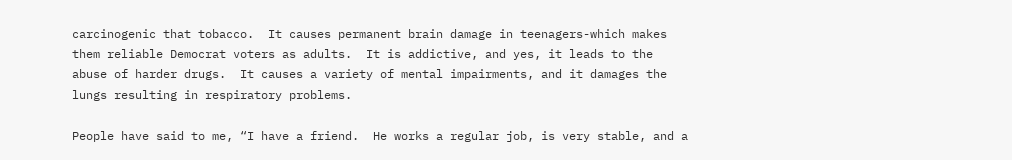carcinogenic that tobacco.  It causes permanent brain damage in teenagers-which makes them reliable Democrat voters as adults.  It is addictive, and yes, it leads to the abuse of harder drugs.  It causes a variety of mental impairments, and it damages the lungs resulting in respiratory problems.

People have said to me, “I have a friend.  He works a regular job, is very stable, and a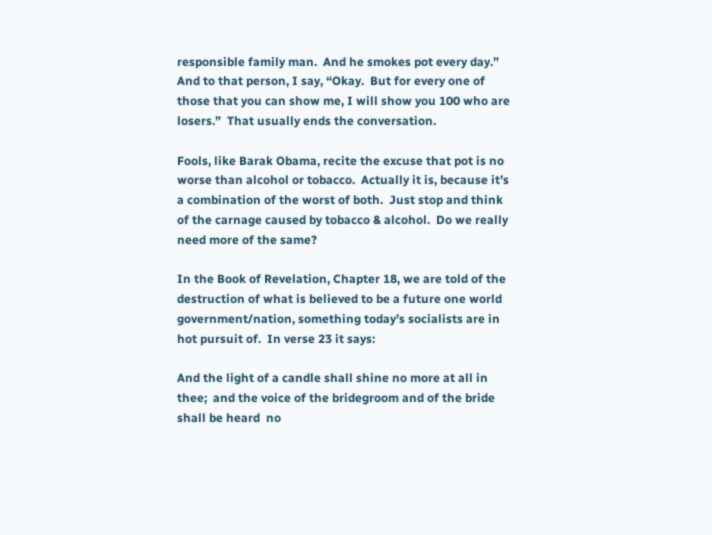responsible family man.  And he smokes pot every day.”  And to that person, I say, “Okay.  But for every one of those that you can show me, I will show you 100 who are losers.”  That usually ends the conversation.

Fools, like Barak Obama, recite the excuse that pot is no worse than alcohol or tobacco.  Actually it is, because it’s a combination of the worst of both.  Just stop and think of the carnage caused by tobacco & alcohol.  Do we really need more of the same?

In the Book of Revelation, Chapter 18, we are told of the destruction of what is believed to be a future one world government/nation, something today’s socialists are in hot pursuit of.  In verse 23 it says:

And the light of a candle shall shine no more at all in thee;  and the voice of the bridegroom and of the bride shall be heard  no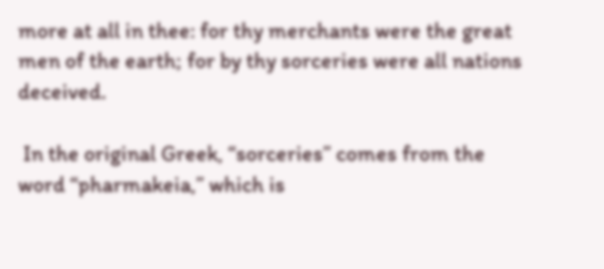more at all in thee: for thy merchants were the great men of the earth; for by thy sorceries were all nations      deceived.

 In the original Greek, “sorceries” comes from the word “pharmakeia,” which is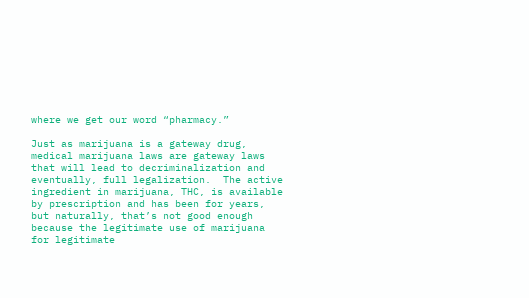where we get our word “pharmacy.”

Just as marijuana is a gateway drug, medical marijuana laws are gateway laws that will lead to decriminalization and eventually, full legalization.  The active ingredient in marijuana, THC, is available by prescription and has been for years, but naturally, that’s not good enough because the legitimate use of marijuana for legitimate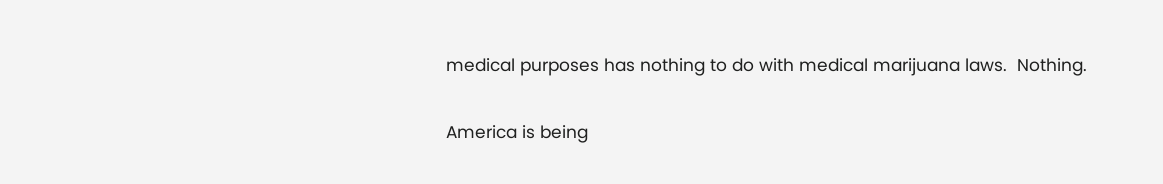medical purposes has nothing to do with medical marijuana laws.  Nothing.

America is being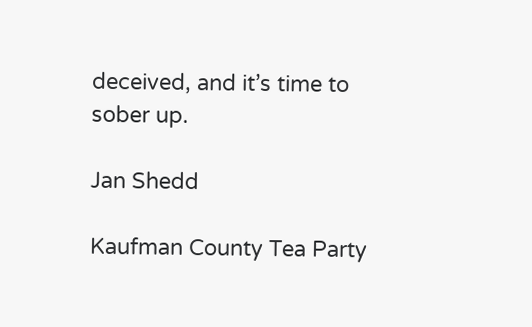deceived, and it’s time to sober up.

Jan Shedd

Kaufman County Tea Party